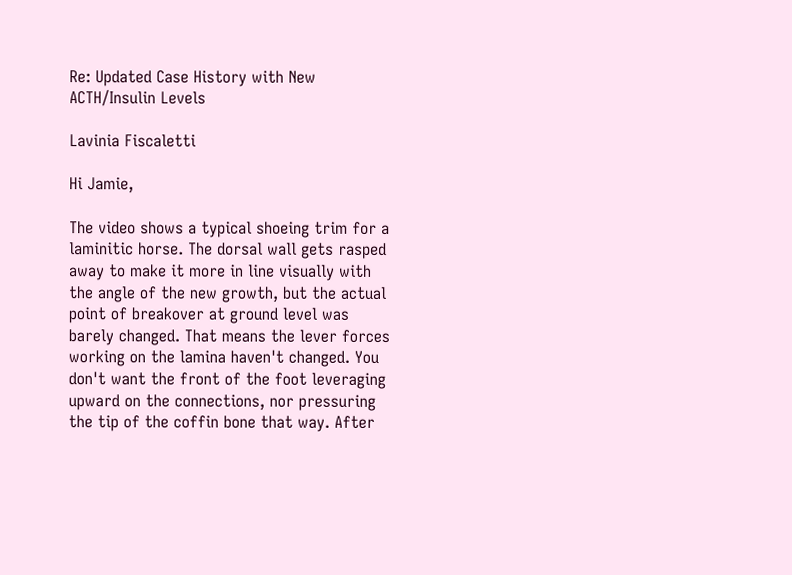Re: Updated Case History with New ACTH/Insulin Levels

Lavinia Fiscaletti

Hi Jamie,

The video shows a typical shoeing trim for a laminitic horse. The dorsal wall gets rasped away to make it more in line visually with the angle of the new growth, but the actual point of breakover at ground level was barely changed. That means the lever forces working on the lamina haven't changed. You don't want the front of the foot leveraging upward on the connections, nor pressuring the tip of the coffin bone that way. After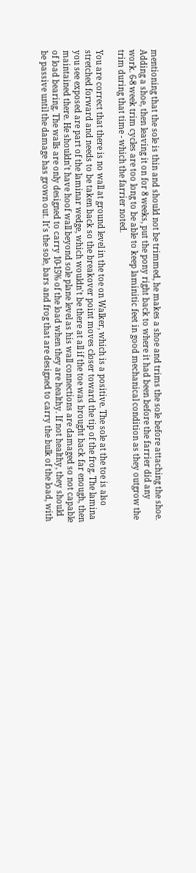mentioning that the sole is thin and should not be trimmed, he makes a shoe and trims the sole before attaching the shoe. Adding a shoe, then leaving it on for 8 weeks, put the pony right back to where it had been before the farrier did any work. 6-8 week trim cycles are too long to be able to keep laminitic feet in good mechanical condition as they outgrow the trim during that time - which the farrier noted.

You are correct that there is no wall at ground level in the toe on Walker, which is a positive. The sole at the toe is also stretched forward and needs to be taken back so the breakover point moves closer toward the tip of the frog. The lamina you see exposed are part of the laminar wedge, which wouldn't be there at all if the toe was brought back far enough, then maintained there. He shouldn't have hoof wall beyond sole plane level as his wall connections are damaged so not capable of load bearing. The walls are only designed to carry 10-15% of the load when they are healthy. If not healthy, they should be passive until the damage has grown out. It's the sole, bars and frog that are designed to carry the bulk of the load, with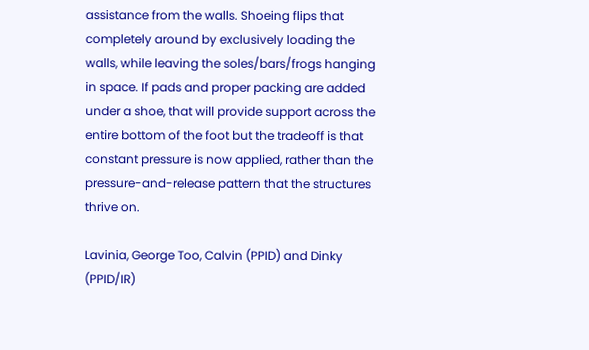assistance from the walls. Shoeing flips that completely around by exclusively loading the walls, while leaving the soles/bars/frogs hanging in space. If pads and proper packing are added under a shoe, that will provide support across the entire bottom of the foot but the tradeoff is that constant pressure is now applied, rather than the pressure-and-release pattern that the structures thrive on.

Lavinia, George Too, Calvin (PPID) and Dinky (PPID/IR)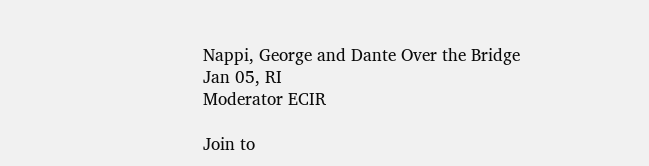Nappi, George and Dante Over the Bridge
Jan 05, RI
Moderator ECIR

Join to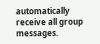automatically receive all group messages.